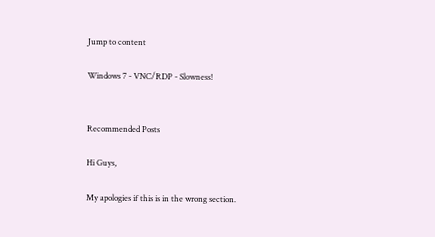Jump to content

Windows 7 - VNC/RDP - Slowness!


Recommended Posts

Hi Guys,

My apologies if this is in the wrong section.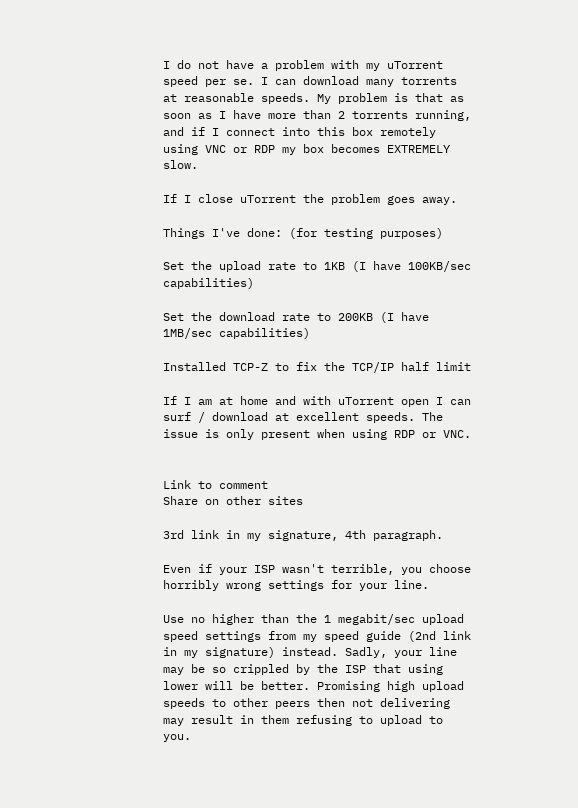I do not have a problem with my uTorrent speed per se. I can download many torrents at reasonable speeds. My problem is that as soon as I have more than 2 torrents running, and if I connect into this box remotely using VNC or RDP my box becomes EXTREMELY slow.

If I close uTorrent the problem goes away.

Things I've done: (for testing purposes)

Set the upload rate to 1KB (I have 100KB/sec capabilities)

Set the download rate to 200KB (I have 1MB/sec capabilities)

Installed TCP-Z to fix the TCP/IP half limit

If I am at home and with uTorrent open I can surf / download at excellent speeds. The issue is only present when using RDP or VNC.


Link to comment
Share on other sites

3rd link in my signature, 4th paragraph.

Even if your ISP wasn't terrible, you choose horribly wrong settings for your line.

Use no higher than the 1 megabit/sec upload speed settings from my speed guide (2nd link in my signature) instead. Sadly, your line may be so crippled by the ISP that using lower will be better. Promising high upload speeds to other peers then not delivering may result in them refusing to upload to you.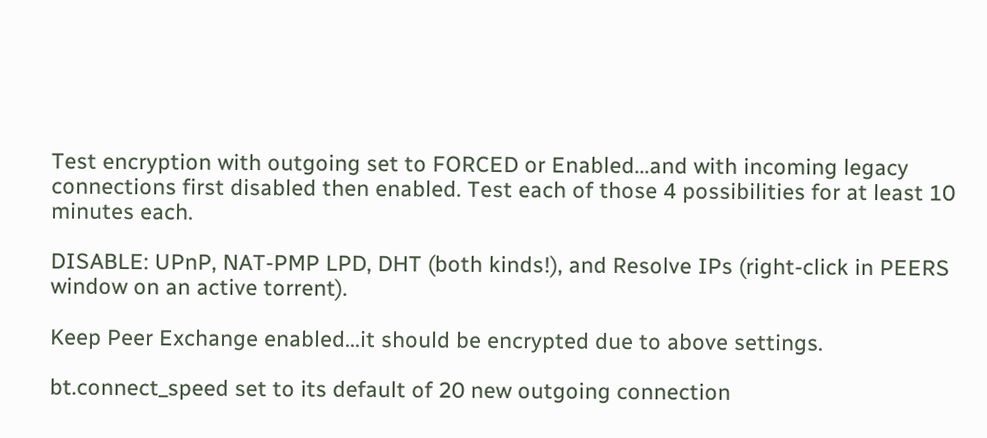Test encryption with outgoing set to FORCED or Enabled...and with incoming legacy connections first disabled then enabled. Test each of those 4 possibilities for at least 10 minutes each.

DISABLE: UPnP, NAT-PMP LPD, DHT (both kinds!), and Resolve IPs (right-click in PEERS window on an active torrent).

Keep Peer Exchange enabled...it should be encrypted due to above settings.

bt.connect_speed set to its default of 20 new outgoing connection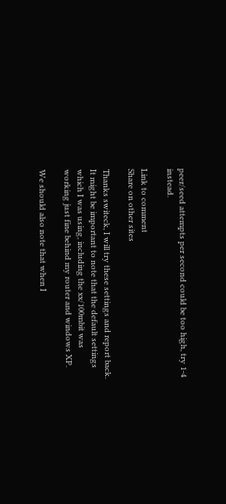peer/seed attempts per second could be too high, try 1-4 instead.

Link to comment
Share on other sites

Thanks switeck, I will try these settings and report back. It might be important to note that the default settings which I was using, including the xx/100mbit was working just fine behind my router and windows XP.

We should also note that when I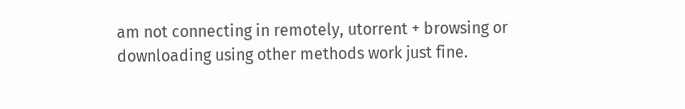am not connecting in remotely, utorrent + browsing or downloading using other methods work just fine.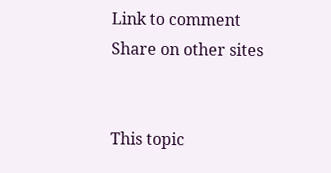Link to comment
Share on other sites


This topic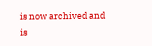is now archived and is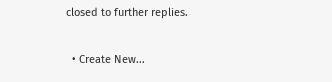closed to further replies.

  • Create New...